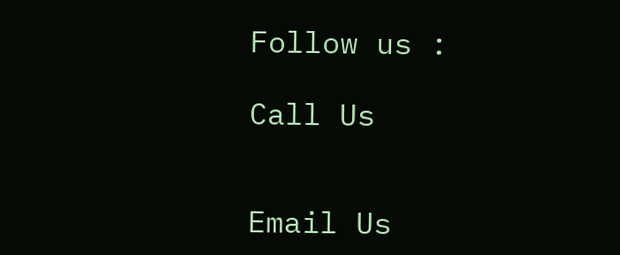Follow us :

Call Us


Email Us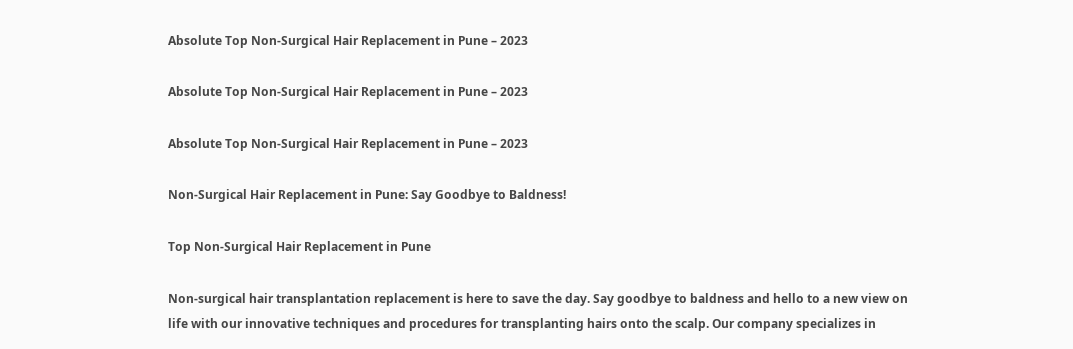Absolute Top Non-Surgical Hair Replacement in Pune – 2023

Absolute Top Non-Surgical Hair Replacement in Pune – 2023

Absolute Top Non-Surgical Hair Replacement in Pune – 2023

Non-Surgical Hair Replacement in Pune: Say Goodbye to Baldness!

Top Non-Surgical Hair Replacement in Pune

Non-surgical hair transplantation replacement is here to save the day. Say goodbye to baldness and hello to a new view on life with our innovative techniques and procedures for transplanting hairs onto the scalp. Our company specializes in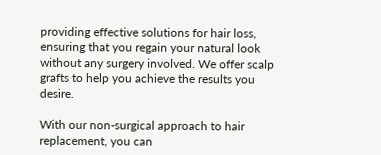providing effective solutions for hair loss, ensuring that you regain your natural look without any surgery involved. We offer scalp grafts to help you achieve the results you desire.

With our non-surgical approach to hair replacement, you can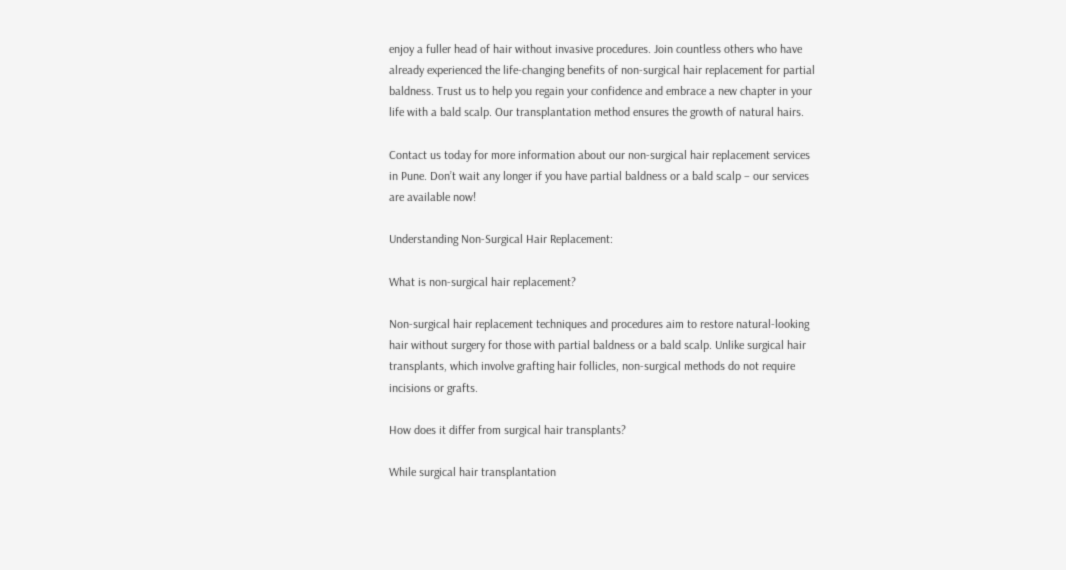enjoy a fuller head of hair without invasive procedures. Join countless others who have already experienced the life-changing benefits of non-surgical hair replacement for partial baldness. Trust us to help you regain your confidence and embrace a new chapter in your life with a bald scalp. Our transplantation method ensures the growth of natural hairs.

Contact us today for more information about our non-surgical hair replacement services in Pune. Don’t wait any longer if you have partial baldness or a bald scalp – our services are available now!

Understanding Non-Surgical Hair Replacement:

What is non-surgical hair replacement?

Non-surgical hair replacement techniques and procedures aim to restore natural-looking hair without surgery for those with partial baldness or a bald scalp. Unlike surgical hair transplants, which involve grafting hair follicles, non-surgical methods do not require incisions or grafts.

How does it differ from surgical hair transplants?

While surgical hair transplantation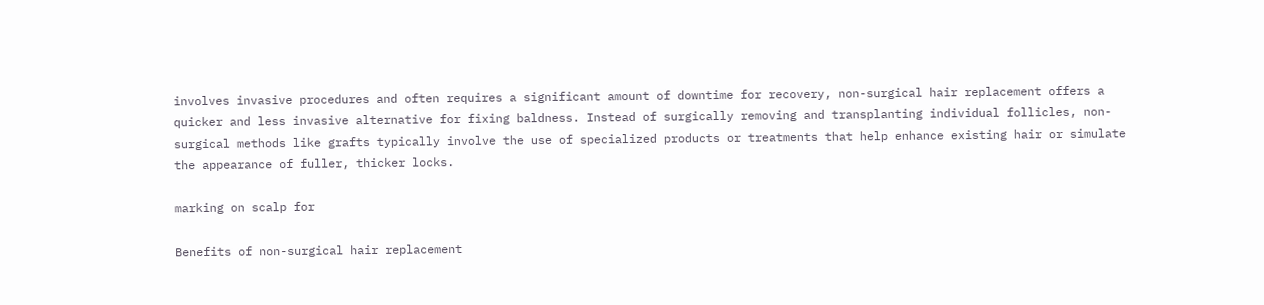involves invasive procedures and often requires a significant amount of downtime for recovery, non-surgical hair replacement offers a quicker and less invasive alternative for fixing baldness. Instead of surgically removing and transplanting individual follicles, non-surgical methods like grafts typically involve the use of specialized products or treatments that help enhance existing hair or simulate the appearance of fuller, thicker locks.

marking on scalp for

Benefits of non-surgical hair replacement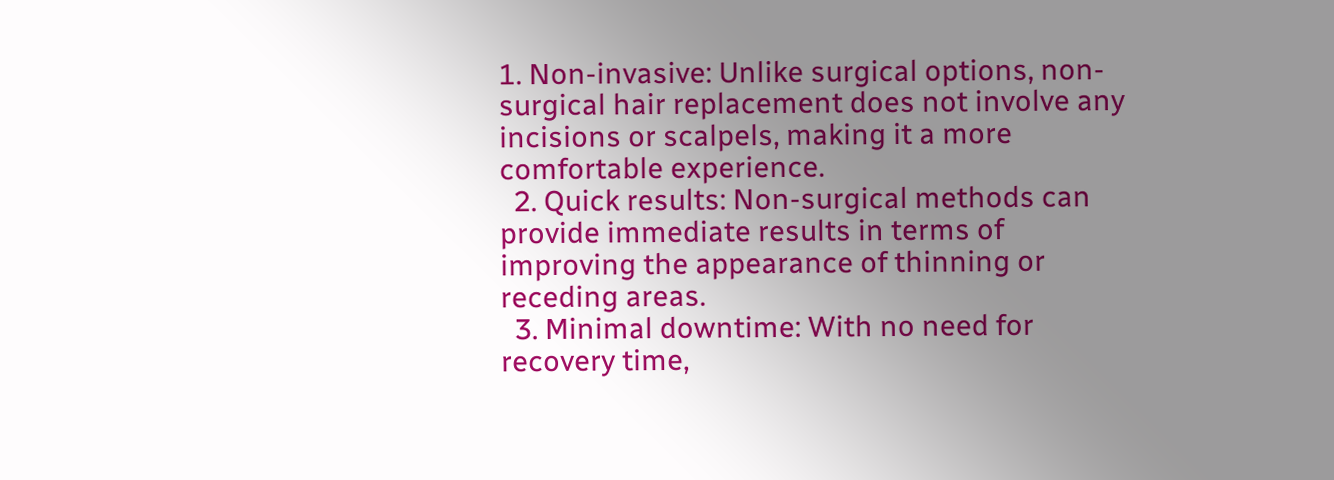1. Non-invasive: Unlike surgical options, non-surgical hair replacement does not involve any incisions or scalpels, making it a more comfortable experience.
  2. Quick results: Non-surgical methods can provide immediate results in terms of improving the appearance of thinning or receding areas.
  3. Minimal downtime: With no need for recovery time,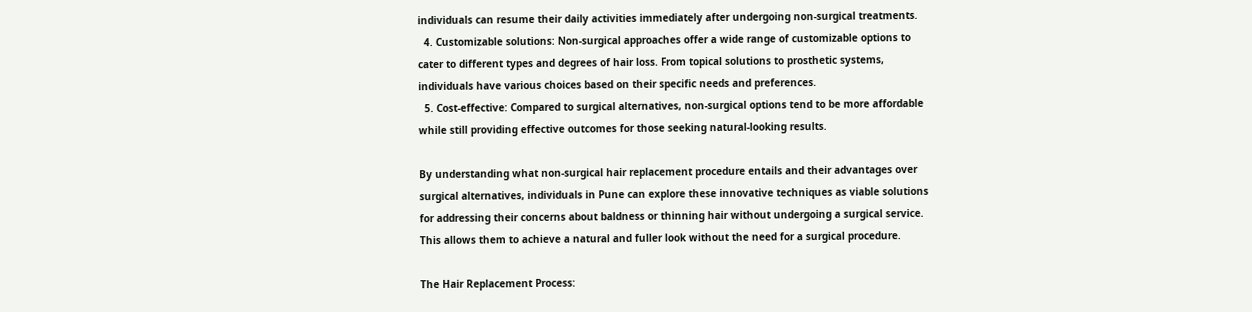individuals can resume their daily activities immediately after undergoing non-surgical treatments.
  4. Customizable solutions: Non-surgical approaches offer a wide range of customizable options to cater to different types and degrees of hair loss. From topical solutions to prosthetic systems, individuals have various choices based on their specific needs and preferences.
  5. Cost-effective: Compared to surgical alternatives, non-surgical options tend to be more affordable while still providing effective outcomes for those seeking natural-looking results.

By understanding what non-surgical hair replacement procedure entails and their advantages over surgical alternatives, individuals in Pune can explore these innovative techniques as viable solutions for addressing their concerns about baldness or thinning hair without undergoing a surgical service. This allows them to achieve a natural and fuller look without the need for a surgical procedure.

The Hair Replacement Process: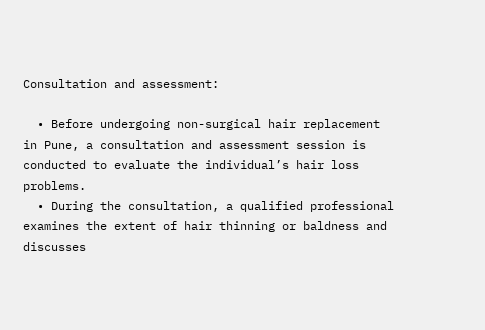Consultation and assessment:

  • Before undergoing non-surgical hair replacement in Pune, a consultation and assessment session is conducted to evaluate the individual’s hair loss problems.
  • During the consultation, a qualified professional examines the extent of hair thinning or baldness and discusses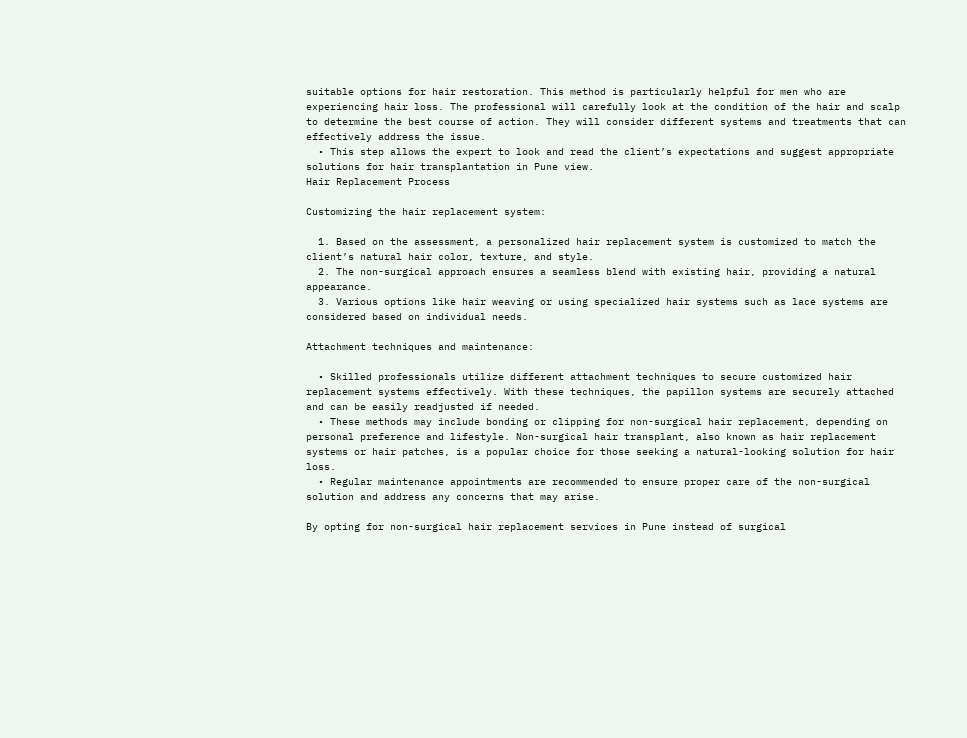suitable options for hair restoration. This method is particularly helpful for men who are experiencing hair loss. The professional will carefully look at the condition of the hair and scalp to determine the best course of action. They will consider different systems and treatments that can effectively address the issue.
  • This step allows the expert to look and read the client’s expectations and suggest appropriate solutions for hair transplantation in Pune view.
Hair Replacement Process

Customizing the hair replacement system:

  1. Based on the assessment, a personalized hair replacement system is customized to match the client’s natural hair color, texture, and style.
  2. The non-surgical approach ensures a seamless blend with existing hair, providing a natural appearance.
  3. Various options like hair weaving or using specialized hair systems such as lace systems are considered based on individual needs.

Attachment techniques and maintenance:

  • Skilled professionals utilize different attachment techniques to secure customized hair replacement systems effectively. With these techniques, the papillon systems are securely attached and can be easily readjusted if needed.
  • These methods may include bonding or clipping for non-surgical hair replacement, depending on personal preference and lifestyle. Non-surgical hair transplant, also known as hair replacement systems or hair patches, is a popular choice for those seeking a natural-looking solution for hair loss.
  • Regular maintenance appointments are recommended to ensure proper care of the non-surgical solution and address any concerns that may arise.

By opting for non-surgical hair replacement services in Pune instead of surgical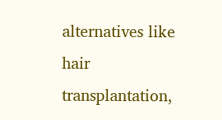alternatives like hair transplantation,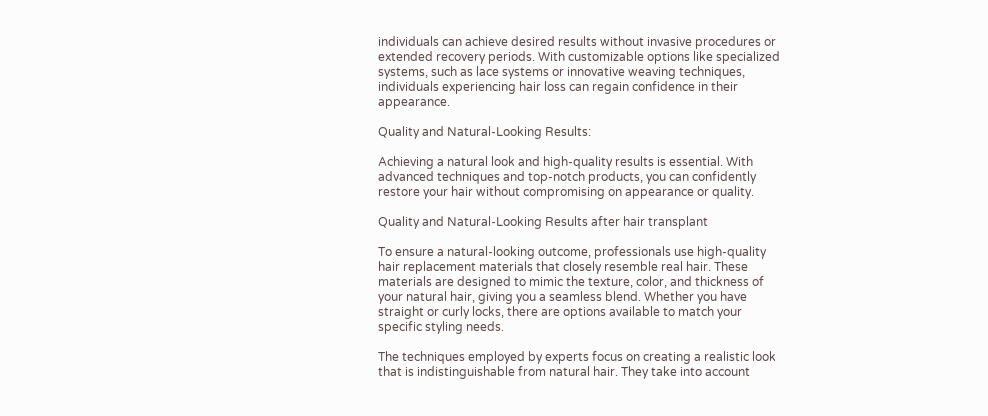individuals can achieve desired results without invasive procedures or extended recovery periods. With customizable options like specialized systems, such as lace systems or innovative weaving techniques, individuals experiencing hair loss can regain confidence in their appearance.

Quality and Natural-Looking Results:

Achieving a natural look and high-quality results is essential. With advanced techniques and top-notch products, you can confidently restore your hair without compromising on appearance or quality.

Quality and Natural-Looking Results after hair transplant

To ensure a natural-looking outcome, professionals use high-quality hair replacement materials that closely resemble real hair. These materials are designed to mimic the texture, color, and thickness of your natural hair, giving you a seamless blend. Whether you have straight or curly locks, there are options available to match your specific styling needs.

The techniques employed by experts focus on creating a realistic look that is indistinguishable from natural hair. They take into account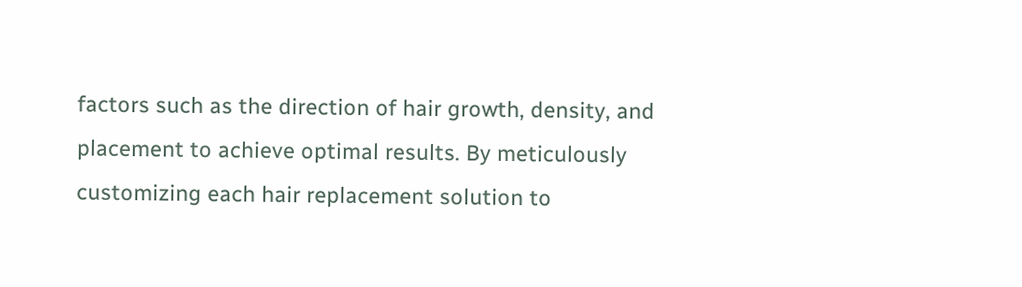factors such as the direction of hair growth, density, and placement to achieve optimal results. By meticulously customizing each hair replacement solution to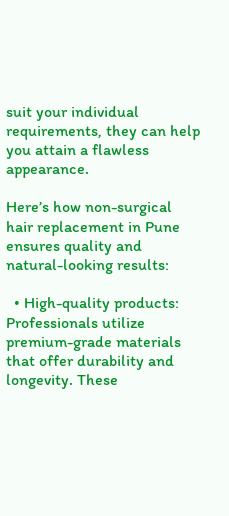suit your individual requirements, they can help you attain a flawless appearance.

Here’s how non-surgical hair replacement in Pune ensures quality and natural-looking results:

  • High-quality products: Professionals utilize premium-grade materials that offer durability and longevity. These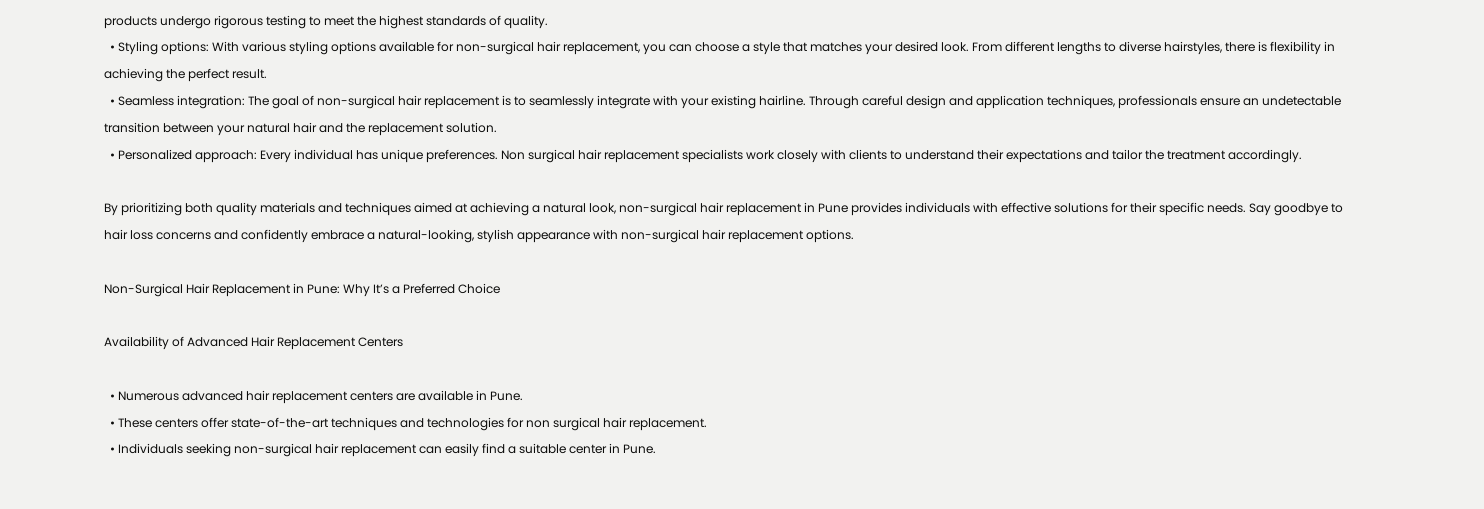products undergo rigorous testing to meet the highest standards of quality.
  • Styling options: With various styling options available for non-surgical hair replacement, you can choose a style that matches your desired look. From different lengths to diverse hairstyles, there is flexibility in achieving the perfect result.
  • Seamless integration: The goal of non-surgical hair replacement is to seamlessly integrate with your existing hairline. Through careful design and application techniques, professionals ensure an undetectable transition between your natural hair and the replacement solution.
  • Personalized approach: Every individual has unique preferences. Non surgical hair replacement specialists work closely with clients to understand their expectations and tailor the treatment accordingly.

By prioritizing both quality materials and techniques aimed at achieving a natural look, non-surgical hair replacement in Pune provides individuals with effective solutions for their specific needs. Say goodbye to hair loss concerns and confidently embrace a natural-looking, stylish appearance with non-surgical hair replacement options.

Non-Surgical Hair Replacement in Pune: Why It’s a Preferred Choice

Availability of Advanced Hair Replacement Centers

  • Numerous advanced hair replacement centers are available in Pune.
  • These centers offer state-of-the-art techniques and technologies for non surgical hair replacement.
  • Individuals seeking non-surgical hair replacement can easily find a suitable center in Pune.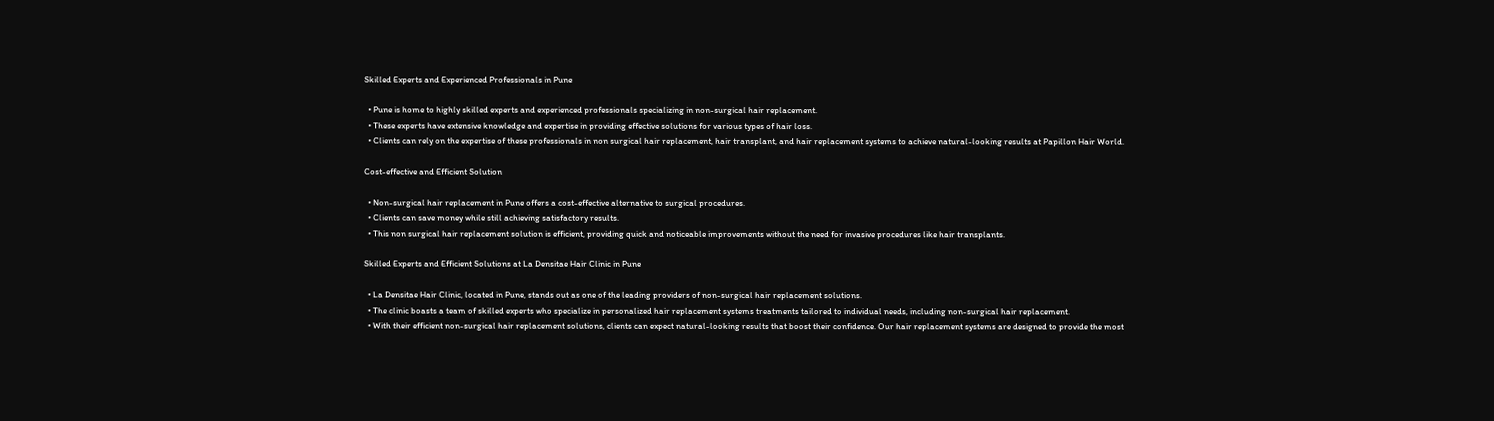Skilled Experts and Experienced Professionals in Pune

  • Pune is home to highly skilled experts and experienced professionals specializing in non-surgical hair replacement.
  • These experts have extensive knowledge and expertise in providing effective solutions for various types of hair loss.
  • Clients can rely on the expertise of these professionals in non surgical hair replacement, hair transplant, and hair replacement systems to achieve natural-looking results at Papillon Hair World.

Cost-effective and Efficient Solution

  • Non-surgical hair replacement in Pune offers a cost-effective alternative to surgical procedures.
  • Clients can save money while still achieving satisfactory results.
  • This non surgical hair replacement solution is efficient, providing quick and noticeable improvements without the need for invasive procedures like hair transplants.

Skilled Experts and Efficient Solutions at La Densitae Hair Clinic in Pune

  • La Densitae Hair Clinic, located in Pune, stands out as one of the leading providers of non-surgical hair replacement solutions.
  • The clinic boasts a team of skilled experts who specialize in personalized hair replacement systems treatments tailored to individual needs, including non-surgical hair replacement.
  • With their efficient non-surgical hair replacement solutions, clients can expect natural-looking results that boost their confidence. Our hair replacement systems are designed to provide the most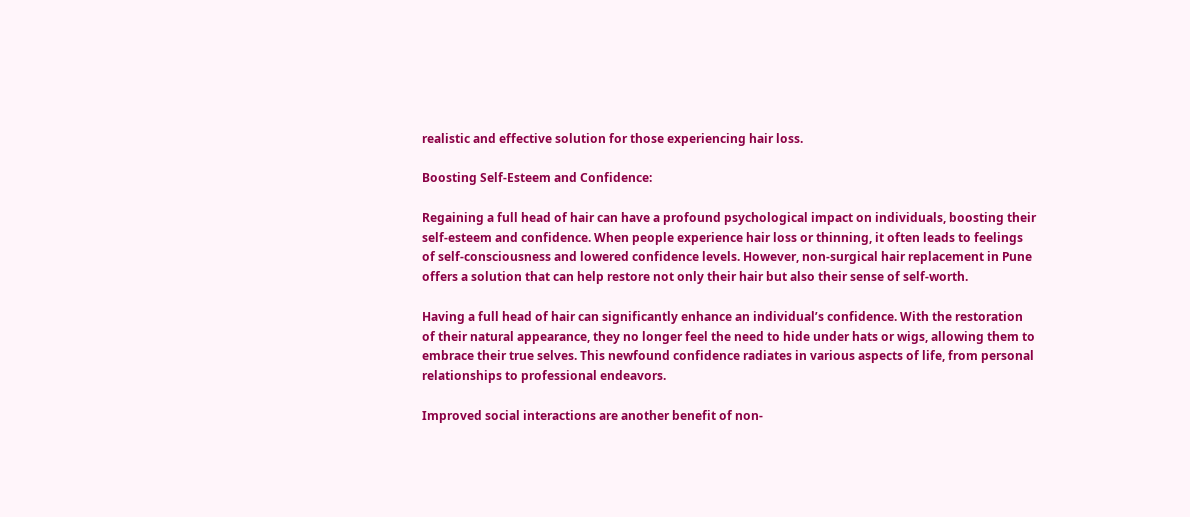realistic and effective solution for those experiencing hair loss.

Boosting Self-Esteem and Confidence:

Regaining a full head of hair can have a profound psychological impact on individuals, boosting their self-esteem and confidence. When people experience hair loss or thinning, it often leads to feelings of self-consciousness and lowered confidence levels. However, non-surgical hair replacement in Pune offers a solution that can help restore not only their hair but also their sense of self-worth.

Having a full head of hair can significantly enhance an individual’s confidence. With the restoration of their natural appearance, they no longer feel the need to hide under hats or wigs, allowing them to embrace their true selves. This newfound confidence radiates in various aspects of life, from personal relationships to professional endeavors.

Improved social interactions are another benefit of non-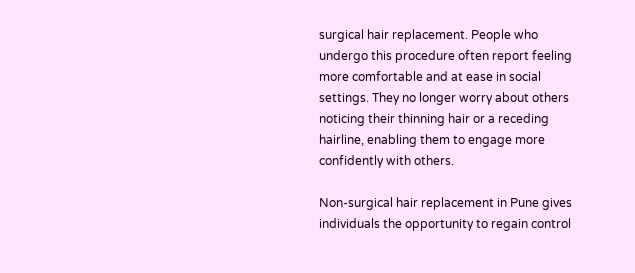surgical hair replacement. People who undergo this procedure often report feeling more comfortable and at ease in social settings. They no longer worry about others noticing their thinning hair or a receding hairline, enabling them to engage more confidently with others.

Non-surgical hair replacement in Pune gives individuals the opportunity to regain control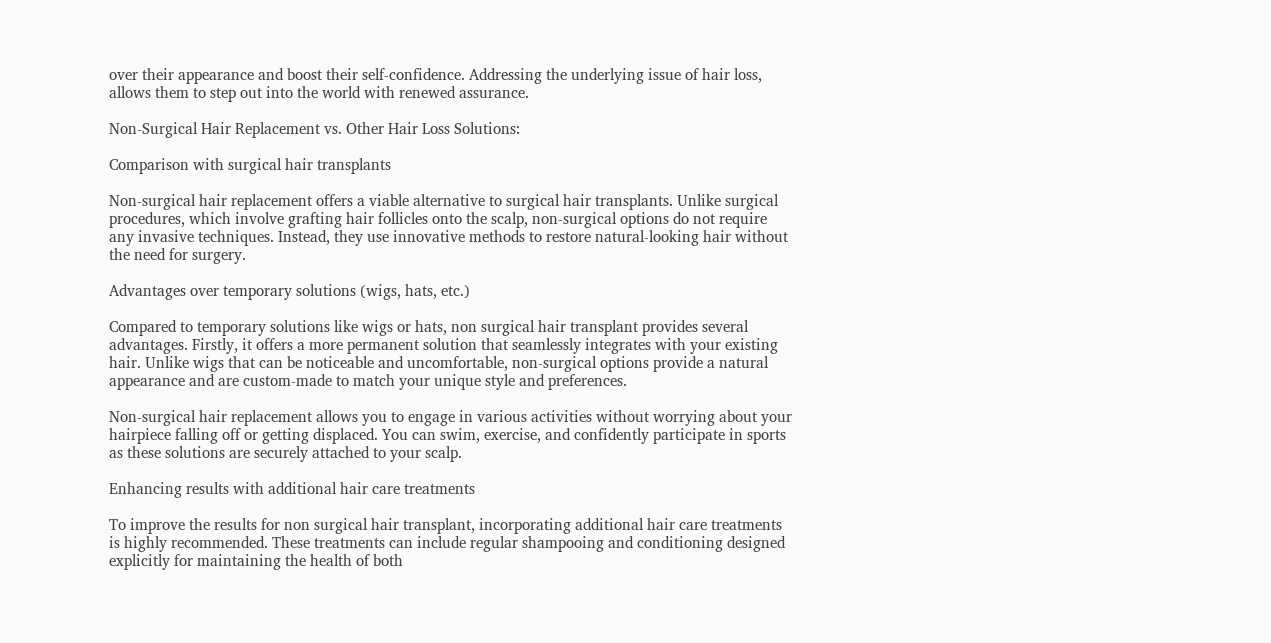over their appearance and boost their self-confidence. Addressing the underlying issue of hair loss, allows them to step out into the world with renewed assurance.

Non-Surgical Hair Replacement vs. Other Hair Loss Solutions:

Comparison with surgical hair transplants

Non-surgical hair replacement offers a viable alternative to surgical hair transplants. Unlike surgical procedures, which involve grafting hair follicles onto the scalp, non-surgical options do not require any invasive techniques. Instead, they use innovative methods to restore natural-looking hair without the need for surgery.

Advantages over temporary solutions (wigs, hats, etc.)

Compared to temporary solutions like wigs or hats, non surgical hair transplant provides several advantages. Firstly, it offers a more permanent solution that seamlessly integrates with your existing hair. Unlike wigs that can be noticeable and uncomfortable, non-surgical options provide a natural appearance and are custom-made to match your unique style and preferences.

Non-surgical hair replacement allows you to engage in various activities without worrying about your hairpiece falling off or getting displaced. You can swim, exercise, and confidently participate in sports as these solutions are securely attached to your scalp.

Enhancing results with additional hair care treatments

To improve the results for non surgical hair transplant, incorporating additional hair care treatments is highly recommended. These treatments can include regular shampooing and conditioning designed explicitly for maintaining the health of both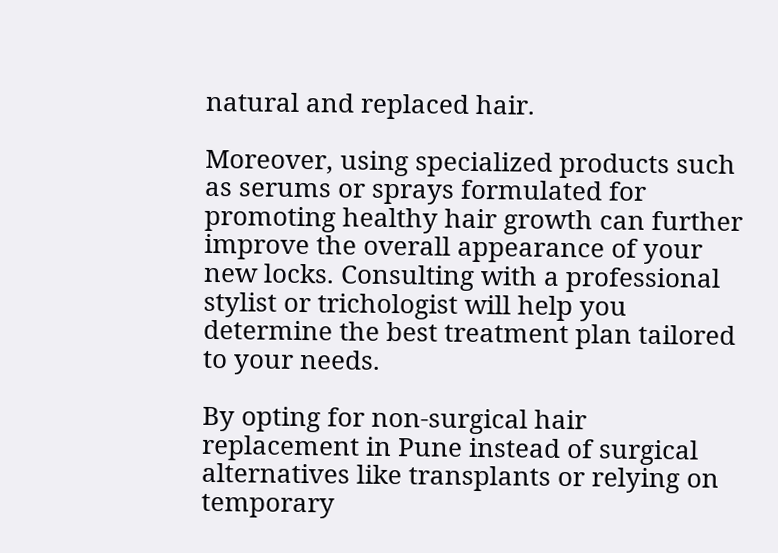natural and replaced hair.

Moreover, using specialized products such as serums or sprays formulated for promoting healthy hair growth can further improve the overall appearance of your new locks. Consulting with a professional stylist or trichologist will help you determine the best treatment plan tailored to your needs.

By opting for non-surgical hair replacement in Pune instead of surgical alternatives like transplants or relying on temporary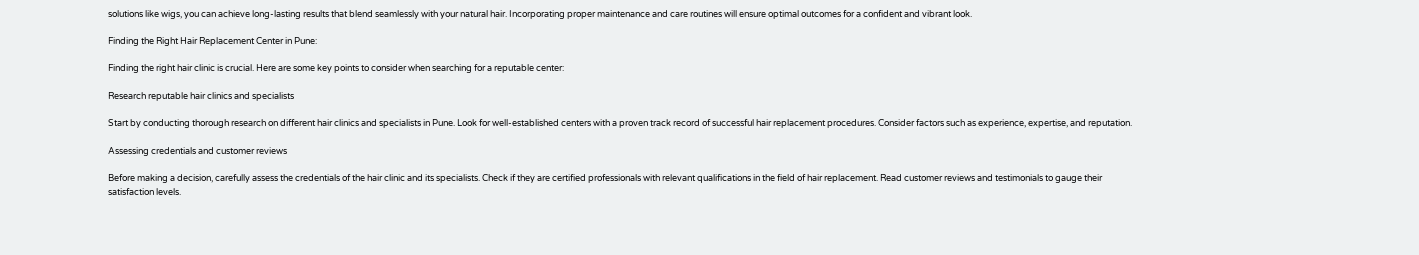solutions like wigs, you can achieve long-lasting results that blend seamlessly with your natural hair. Incorporating proper maintenance and care routines will ensure optimal outcomes for a confident and vibrant look.

Finding the Right Hair Replacement Center in Pune:

Finding the right hair clinic is crucial. Here are some key points to consider when searching for a reputable center:

Research reputable hair clinics and specialists

Start by conducting thorough research on different hair clinics and specialists in Pune. Look for well-established centers with a proven track record of successful hair replacement procedures. Consider factors such as experience, expertise, and reputation.

Assessing credentials and customer reviews

Before making a decision, carefully assess the credentials of the hair clinic and its specialists. Check if they are certified professionals with relevant qualifications in the field of hair replacement. Read customer reviews and testimonials to gauge their satisfaction levels.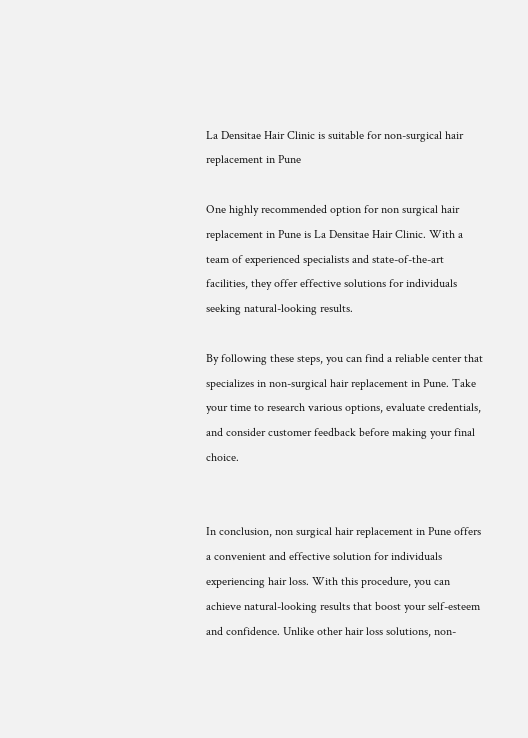La Densitae Hair Clinic is suitable for non-surgical hair replacement in Pune

One highly recommended option for non surgical hair replacement in Pune is La Densitae Hair Clinic. With a team of experienced specialists and state-of-the-art facilities, they offer effective solutions for individuals seeking natural-looking results.

By following these steps, you can find a reliable center that specializes in non-surgical hair replacement in Pune. Take your time to research various options, evaluate credentials, and consider customer feedback before making your final choice.


In conclusion, non surgical hair replacement in Pune offers a convenient and effective solution for individuals experiencing hair loss. With this procedure, you can achieve natural-looking results that boost your self-esteem and confidence. Unlike other hair loss solutions, non-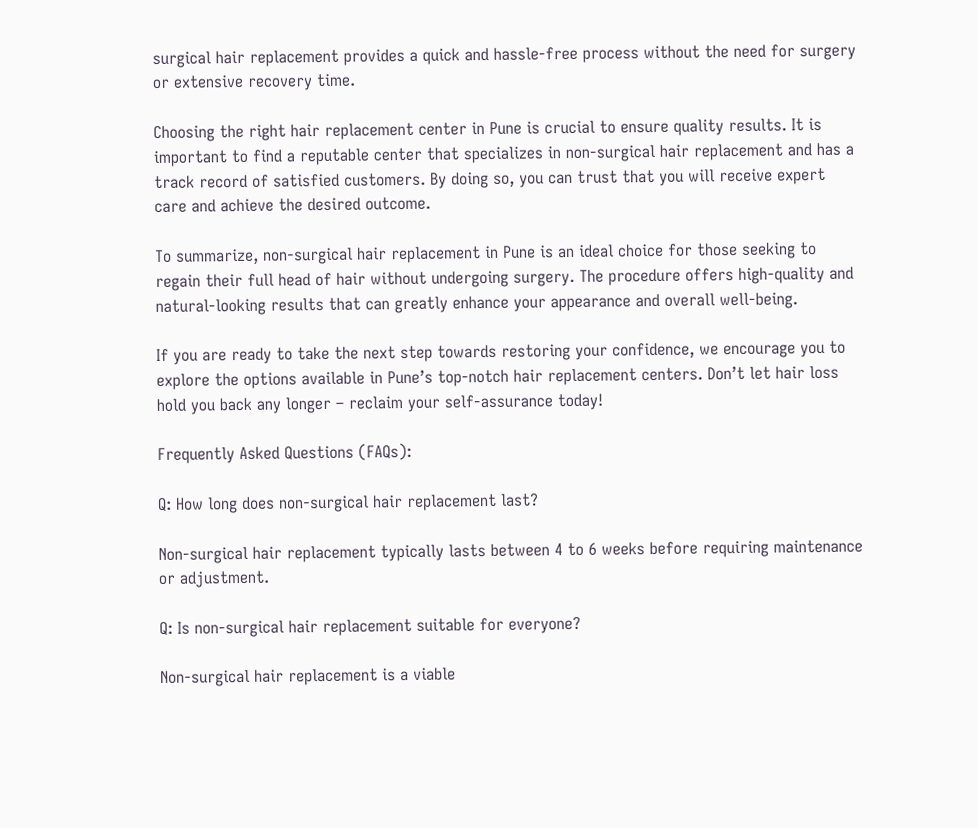surgical hair replacement provides a quick and hassle-free process without the need for surgery or extensive recovery time.

Choosing the right hair replacement center in Pune is crucial to ensure quality results. It is important to find a reputable center that specializes in non-surgical hair replacement and has a track record of satisfied customers. By doing so, you can trust that you will receive expert care and achieve the desired outcome.

To summarize, non-surgical hair replacement in Pune is an ideal choice for those seeking to regain their full head of hair without undergoing surgery. The procedure offers high-quality and natural-looking results that can greatly enhance your appearance and overall well-being.

If you are ready to take the next step towards restoring your confidence, we encourage you to explore the options available in Pune’s top-notch hair replacement centers. Don’t let hair loss hold you back any longer – reclaim your self-assurance today!

Frequently Asked Questions (FAQs):

Q: How long does non-surgical hair replacement last?

Non-surgical hair replacement typically lasts between 4 to 6 weeks before requiring maintenance or adjustment.

Q: Is non-surgical hair replacement suitable for everyone?

Non-surgical hair replacement is a viable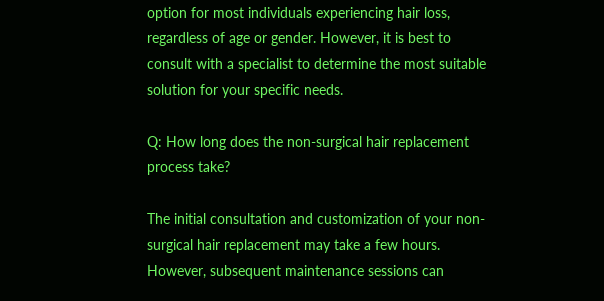option for most individuals experiencing hair loss, regardless of age or gender. However, it is best to consult with a specialist to determine the most suitable solution for your specific needs.

Q: How long does the non-surgical hair replacement process take?

The initial consultation and customization of your non-surgical hair replacement may take a few hours. However, subsequent maintenance sessions can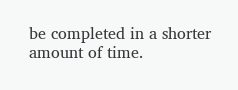be completed in a shorter amount of time.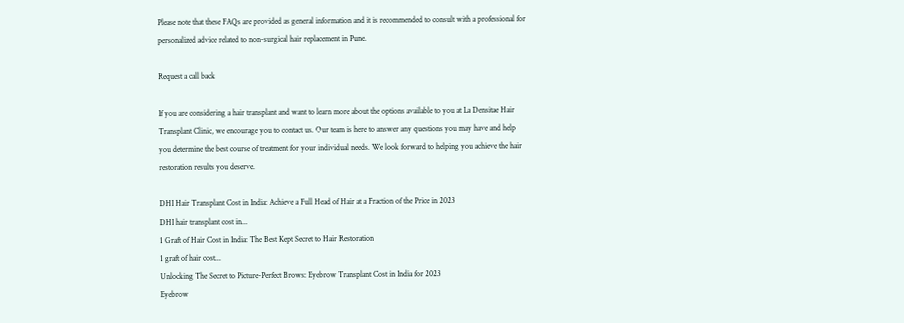Please note that these FAQs are provided as general information and it is recommended to consult with a professional for personalized advice related to non-surgical hair replacement in Pune.

Request a call back

If you are considering a hair transplant and want to learn more about the options available to you at La Densitae Hair Transplant Clinic, we encourage you to contact us. Our team is here to answer any questions you may have and help you determine the best course of treatment for your individual needs. We look forward to helping you achieve the hair restoration results you deserve.

DHI Hair Transplant Cost in India: Achieve a Full Head of Hair at a Fraction of the Price in 2023
DHI hair transplant cost in...
1 Graft of Hair Cost in India: The Best Kept Secret to Hair Restoration
1 graft of hair cost...
Unlocking The Secret to Picture-Perfect Brows: Eyebrow Transplant Cost in India for 2023
Eyebrow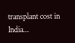transplant cost in India...